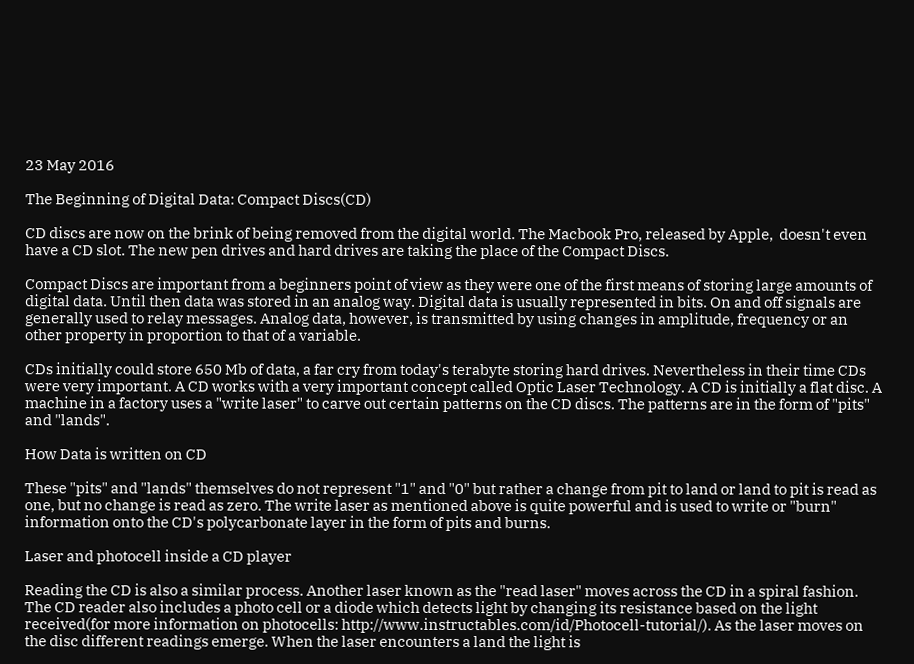23 May 2016

The Beginning of Digital Data: Compact Discs(CD)

CD discs are now on the brink of being removed from the digital world. The Macbook Pro, released by Apple,  doesn't even have a CD slot. The new pen drives and hard drives are taking the place of the Compact Discs.

Compact Discs are important from a beginners point of view as they were one of the first means of storing large amounts of digital data. Until then data was stored in an analog way. Digital data is usually represented in bits. On and off signals are generally used to relay messages. Analog data, however, is transmitted by using changes in amplitude, frequency or an other property in proportion to that of a variable.

CDs initially could store 650 Mb of data, a far cry from today's terabyte storing hard drives. Nevertheless in their time CDs were very important. A CD works with a very important concept called Optic Laser Technology. A CD is initially a flat disc. A machine in a factory uses a "write laser" to carve out certain patterns on the CD discs. The patterns are in the form of "pits" and "lands".

How Data is written on CD

These "pits" and "lands" themselves do not represent "1" and "0" but rather a change from pit to land or land to pit is read as one, but no change is read as zero. The write laser as mentioned above is quite powerful and is used to write or "burn" information onto the CD's polycarbonate layer in the form of pits and burns.

Laser and photocell inside a CD player

Reading the CD is also a similar process. Another laser known as the "read laser" moves across the CD in a spiral fashion. The CD reader also includes a photo cell or a diode which detects light by changing its resistance based on the light received(for more information on photocells: http://www.instructables.com/id/Photocell-tutorial/). As the laser moves on the disc different readings emerge. When the laser encounters a land the light is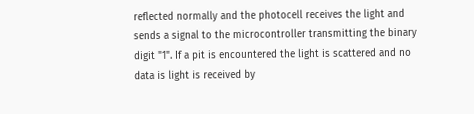reflected normally and the photocell receives the light and sends a signal to the microcontroller transmitting the binary digit "1". If a pit is encountered the light is scattered and no data is light is received by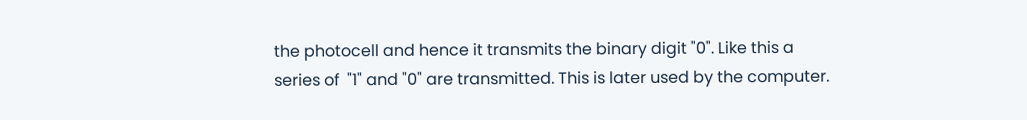the photocell and hence it transmits the binary digit "0". Like this a series of  "1" and "0" are transmitted. This is later used by the computer.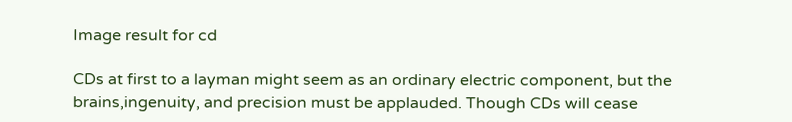Image result for cd

CDs at first to a layman might seem as an ordinary electric component, but the brains,ingenuity, and precision must be applauded. Though CDs will cease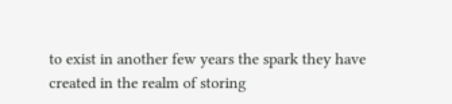to exist in another few years the spark they have created in the realm of storing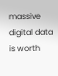massive digital data is worth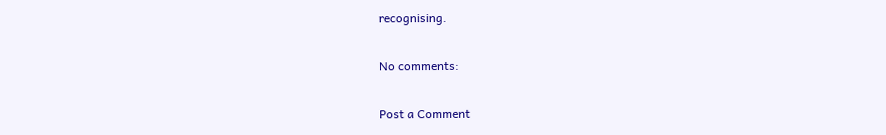recognising.

No comments:

Post a Comment